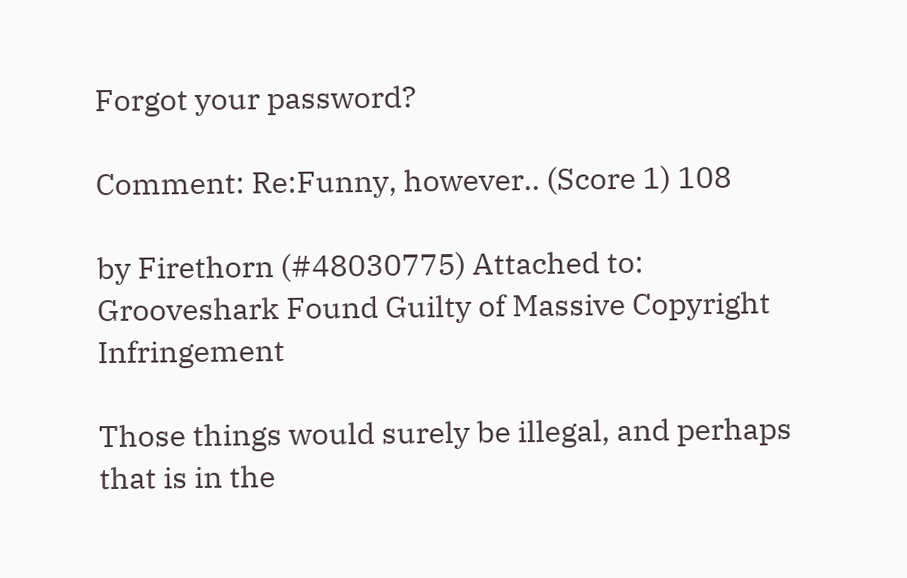Forgot your password?

Comment: Re:Funny, however.. (Score 1) 108

by Firethorn (#48030775) Attached to: Grooveshark Found Guilty of Massive Copyright Infringement

Those things would surely be illegal, and perhaps that is in the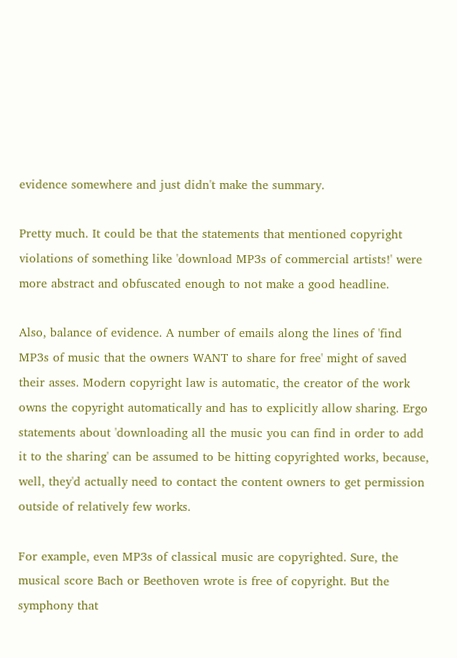evidence somewhere and just didn't make the summary.

Pretty much. It could be that the statements that mentioned copyright violations of something like 'download MP3s of commercial artists!' were more abstract and obfuscated enough to not make a good headline.

Also, balance of evidence. A number of emails along the lines of 'find MP3s of music that the owners WANT to share for free' might of saved their asses. Modern copyright law is automatic, the creator of the work owns the copyright automatically and has to explicitly allow sharing. Ergo statements about 'downloading all the music you can find in order to add it to the sharing' can be assumed to be hitting copyrighted works, because, well, they'd actually need to contact the content owners to get permission outside of relatively few works.

For example, even MP3s of classical music are copyrighted. Sure, the musical score Bach or Beethoven wrote is free of copyright. But the symphony that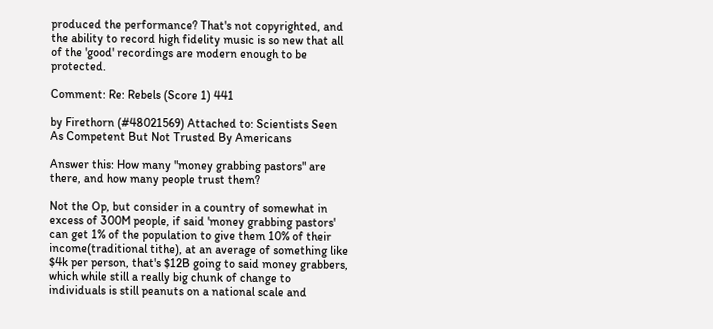produced the performance? That's not copyrighted, and the ability to record high fidelity music is so new that all of the 'good' recordings are modern enough to be protected.

Comment: Re: Rebels (Score 1) 441

by Firethorn (#48021569) Attached to: Scientists Seen As Competent But Not Trusted By Americans

Answer this: How many "money grabbing pastors" are there, and how many people trust them?

Not the Op, but consider in a country of somewhat in excess of 300M people, if said 'money grabbing pastors' can get 1% of the population to give them 10% of their income(traditional tithe), at an average of something like $4k per person, that's $12B going to said money grabbers, which while still a really big chunk of change to individuals is still peanuts on a national scale and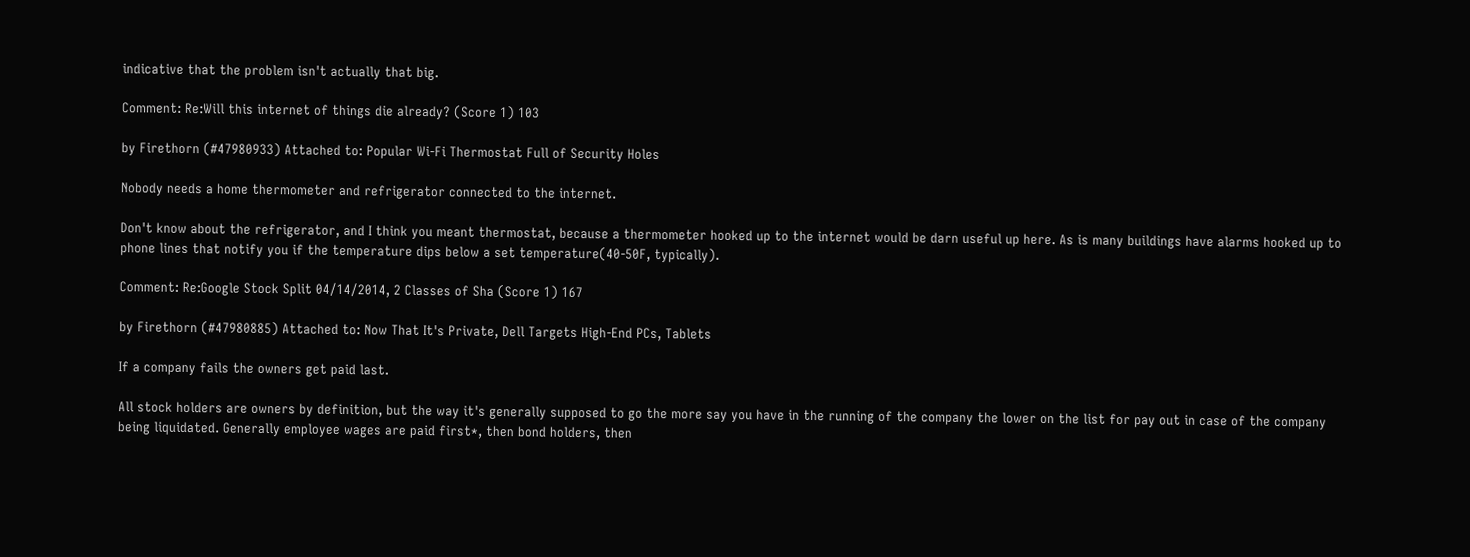indicative that the problem isn't actually that big.

Comment: Re:Will this internet of things die already? (Score 1) 103

by Firethorn (#47980933) Attached to: Popular Wi-Fi Thermostat Full of Security Holes

Nobody needs a home thermometer and refrigerator connected to the internet.

Don't know about the refrigerator, and I think you meant thermostat, because a thermometer hooked up to the internet would be darn useful up here. As is many buildings have alarms hooked up to phone lines that notify you if the temperature dips below a set temperature(40-50F, typically).

Comment: Re:Google Stock Split 04/14/2014, 2 Classes of Sha (Score 1) 167

by Firethorn (#47980885) Attached to: Now That It's Private, Dell Targets High-End PCs, Tablets

If a company fails the owners get paid last.

All stock holders are owners by definition, but the way it's generally supposed to go the more say you have in the running of the company the lower on the list for pay out in case of the company being liquidated. Generally employee wages are paid first*, then bond holders, then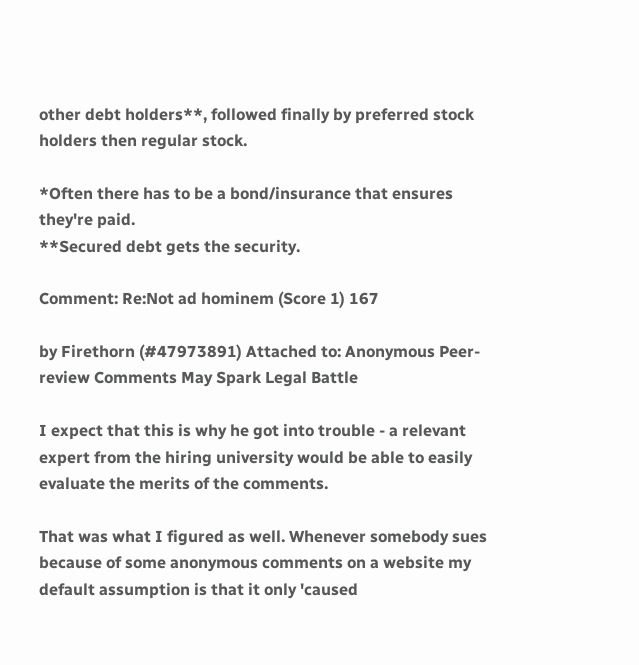other debt holders**, followed finally by preferred stock holders then regular stock.

*Often there has to be a bond/insurance that ensures they're paid.
**Secured debt gets the security.

Comment: Re:Not ad hominem (Score 1) 167

by Firethorn (#47973891) Attached to: Anonymous Peer-review Comments May Spark Legal Battle

I expect that this is why he got into trouble - a relevant expert from the hiring university would be able to easily evaluate the merits of the comments.

That was what I figured as well. Whenever somebody sues because of some anonymous comments on a website my default assumption is that it only 'caused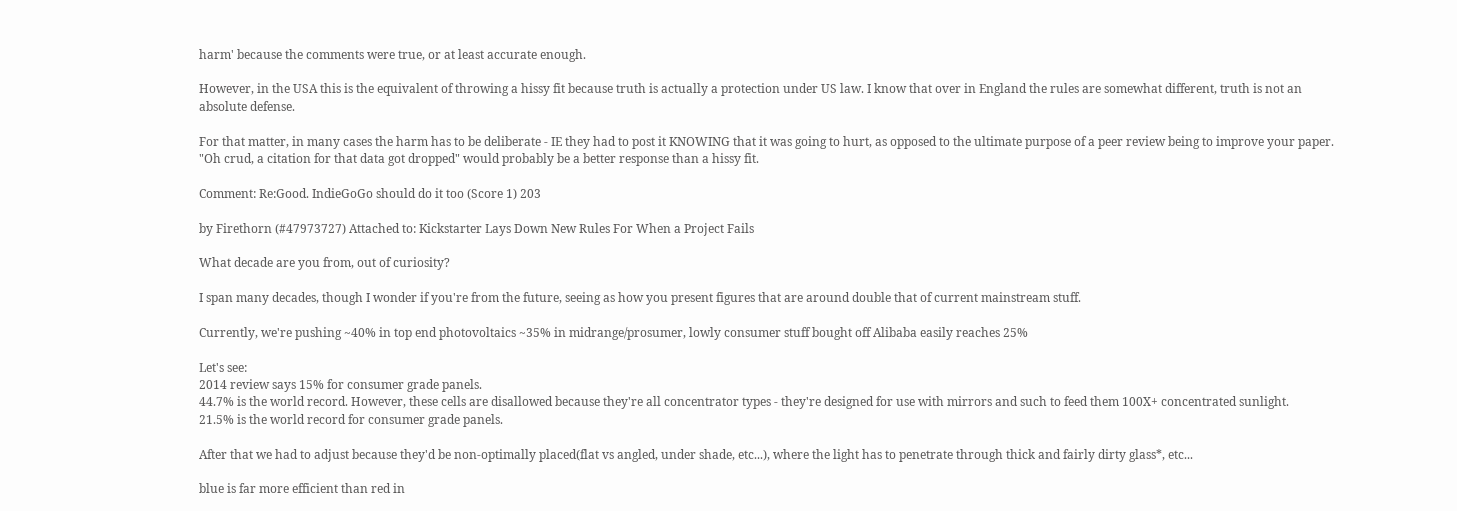harm' because the comments were true, or at least accurate enough.

However, in the USA this is the equivalent of throwing a hissy fit because truth is actually a protection under US law. I know that over in England the rules are somewhat different, truth is not an absolute defense.

For that matter, in many cases the harm has to be deliberate - IE they had to post it KNOWING that it was going to hurt, as opposed to the ultimate purpose of a peer review being to improve your paper.
"Oh crud, a citation for that data got dropped" would probably be a better response than a hissy fit.

Comment: Re:Good. IndieGoGo should do it too (Score 1) 203

by Firethorn (#47973727) Attached to: Kickstarter Lays Down New Rules For When a Project Fails

What decade are you from, out of curiosity?

I span many decades, though I wonder if you're from the future, seeing as how you present figures that are around double that of current mainstream stuff.

Currently, we're pushing ~40% in top end photovoltaics ~35% in midrange/prosumer, lowly consumer stuff bought off Alibaba easily reaches 25%

Let's see:
2014 review says 15% for consumer grade panels.
44.7% is the world record. However, these cells are disallowed because they're all concentrator types - they're designed for use with mirrors and such to feed them 100X+ concentrated sunlight.
21.5% is the world record for consumer grade panels.

After that we had to adjust because they'd be non-optimally placed(flat vs angled, under shade, etc...), where the light has to penetrate through thick and fairly dirty glass*, etc...

blue is far more efficient than red in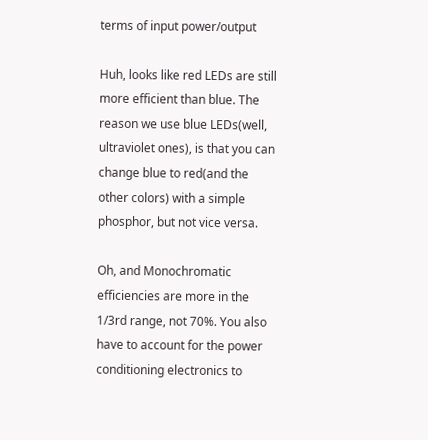terms of input power/output

Huh, looks like red LEDs are still more efficient than blue. The reason we use blue LEDs(well, ultraviolet ones), is that you can change blue to red(and the other colors) with a simple phosphor, but not vice versa.

Oh, and Monochromatic efficiencies are more in the 1/3rd range, not 70%. You also have to account for the power conditioning electronics to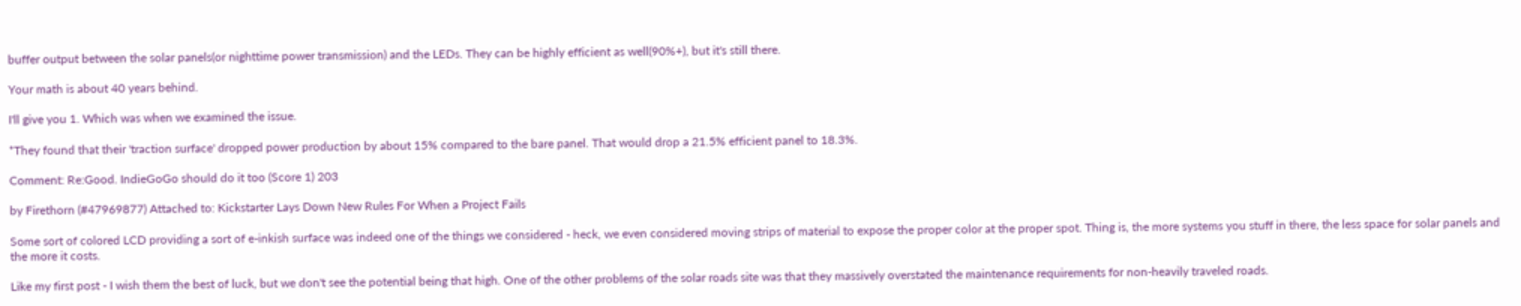buffer output between the solar panels(or nighttime power transmission) and the LEDs. They can be highly efficient as well(90%+), but it's still there.

Your math is about 40 years behind.

I'll give you 1. Which was when we examined the issue.

*They found that their 'traction surface' dropped power production by about 15% compared to the bare panel. That would drop a 21.5% efficient panel to 18.3%.

Comment: Re:Good. IndieGoGo should do it too (Score 1) 203

by Firethorn (#47969877) Attached to: Kickstarter Lays Down New Rules For When a Project Fails

Some sort of colored LCD providing a sort of e-inkish surface was indeed one of the things we considered - heck, we even considered moving strips of material to expose the proper color at the proper spot. Thing is, the more systems you stuff in there, the less space for solar panels and the more it costs.

Like my first post - I wish them the best of luck, but we don't see the potential being that high. One of the other problems of the solar roads site was that they massively overstated the maintenance requirements for non-heavily traveled roads.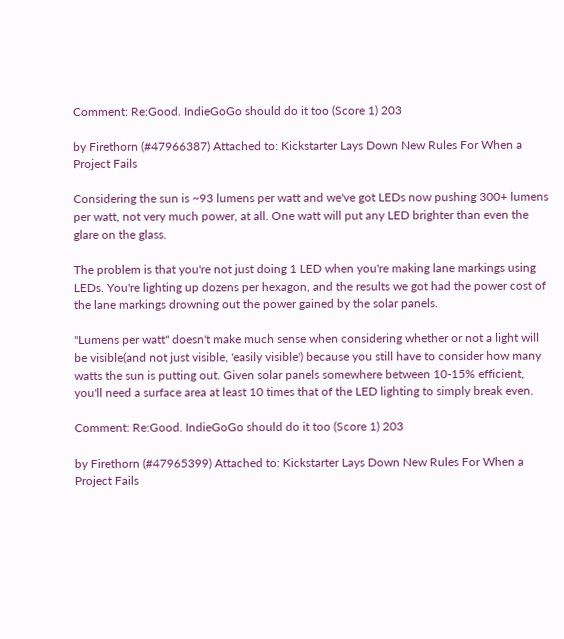Comment: Re:Good. IndieGoGo should do it too (Score 1) 203

by Firethorn (#47966387) Attached to: Kickstarter Lays Down New Rules For When a Project Fails

Considering the sun is ~93 lumens per watt and we've got LEDs now pushing 300+ lumens per watt, not very much power, at all. One watt will put any LED brighter than even the glare on the glass.

The problem is that you're not just doing 1 LED when you're making lane markings using LEDs. You're lighting up dozens per hexagon, and the results we got had the power cost of the lane markings drowning out the power gained by the solar panels.

"Lumens per watt" doesn't make much sense when considering whether or not a light will be visible(and not just visible, 'easily visible') because you still have to consider how many watts the sun is putting out. Given solar panels somewhere between 10-15% efficient, you'll need a surface area at least 10 times that of the LED lighting to simply break even.

Comment: Re:Good. IndieGoGo should do it too (Score 1) 203

by Firethorn (#47965399) Attached to: Kickstarter Lays Down New Rules For When a Project Fails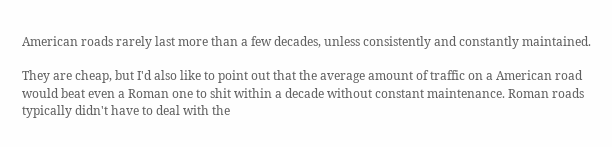American roads rarely last more than a few decades, unless consistently and constantly maintained.

They are cheap, but I'd also like to point out that the average amount of traffic on a American road would beat even a Roman one to shit within a decade without constant maintenance. Roman roads typically didn't have to deal with the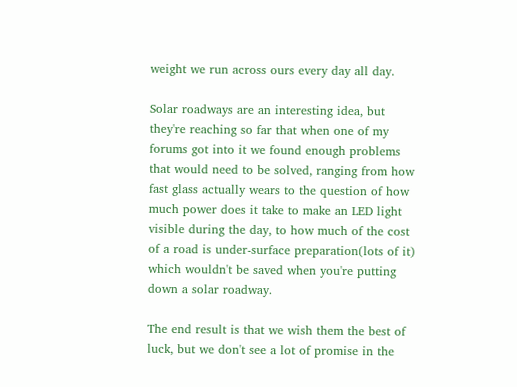weight we run across ours every day all day.

Solar roadways are an interesting idea, but they're reaching so far that when one of my forums got into it we found enough problems that would need to be solved, ranging from how fast glass actually wears to the question of how much power does it take to make an LED light visible during the day, to how much of the cost of a road is under-surface preparation(lots of it) which wouldn't be saved when you're putting down a solar roadway.

The end result is that we wish them the best of luck, but we don't see a lot of promise in the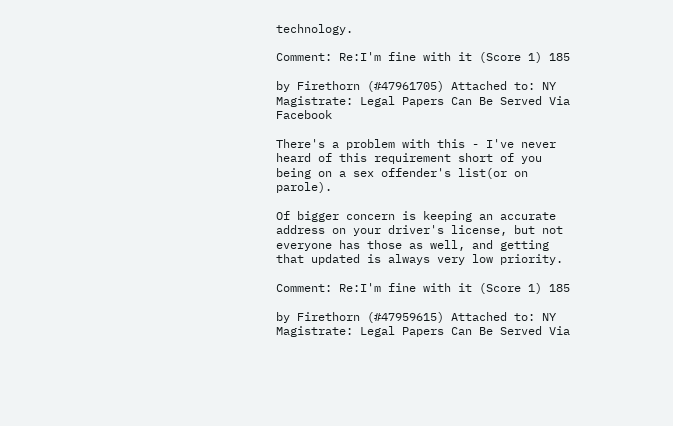technology.

Comment: Re:I'm fine with it (Score 1) 185

by Firethorn (#47961705) Attached to: NY Magistrate: Legal Papers Can Be Served Via Facebook

There's a problem with this - I've never heard of this requirement short of you being on a sex offender's list(or on parole).

Of bigger concern is keeping an accurate address on your driver's license, but not everyone has those as well, and getting that updated is always very low priority.

Comment: Re:I'm fine with it (Score 1) 185

by Firethorn (#47959615) Attached to: NY Magistrate: Legal Papers Can Be Served Via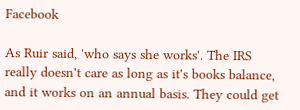Facebook

As Ruir said, 'who says she works'. The IRS really doesn't care as long as it's books balance, and it works on an annual basis. They could get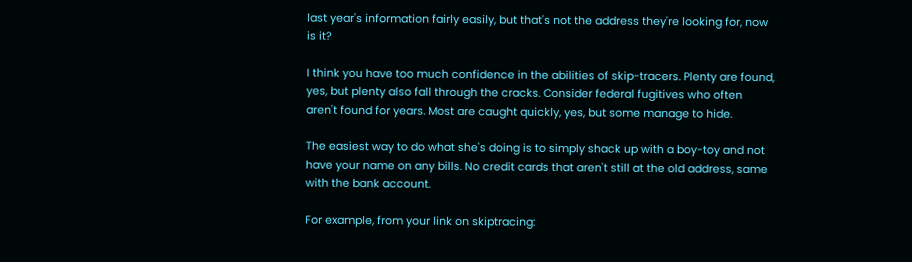last year's information fairly easily, but that's not the address they're looking for, now is it?

I think you have too much confidence in the abilities of skip-tracers. Plenty are found, yes, but plenty also fall through the cracks. Consider federal fugitives who often aren't found for years. Most are caught quickly, yes, but some manage to hide.

The easiest way to do what she's doing is to simply shack up with a boy-toy and not have your name on any bills. No credit cards that aren't still at the old address, same with the bank account.

For example, from your link on skiptracing: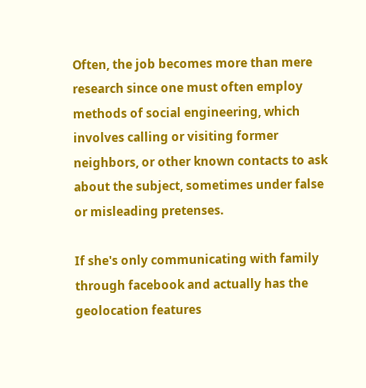Often, the job becomes more than mere research since one must often employ methods of social engineering, which involves calling or visiting former neighbors, or other known contacts to ask about the subject, sometimes under false or misleading pretenses.

If she's only communicating with family through facebook and actually has the geolocation features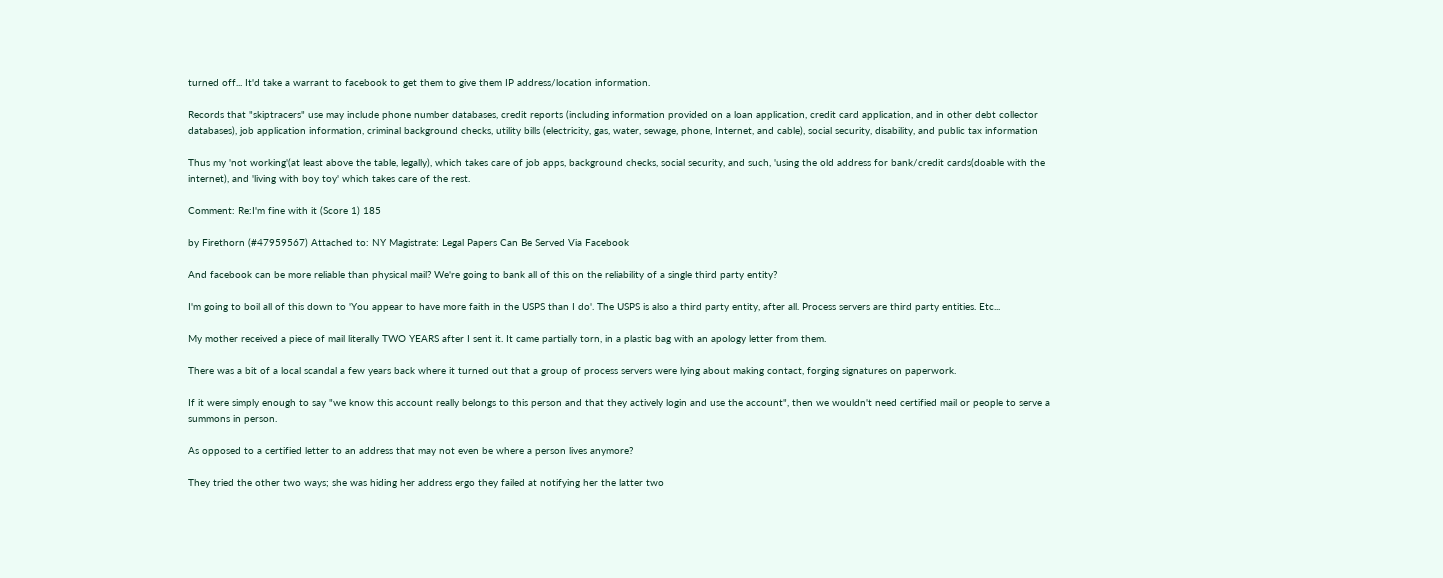turned off... It'd take a warrant to facebook to get them to give them IP address/location information.

Records that "skiptracers" use may include phone number databases, credit reports (including information provided on a loan application, credit card application, and in other debt collector databases), job application information, criminal background checks, utility bills (electricity, gas, water, sewage, phone, Internet, and cable), social security, disability, and public tax information

Thus my 'not working'(at least above the table, legally), which takes care of job apps, background checks, social security, and such, 'using the old address for bank/credit cards(doable with the internet), and 'living with boy toy' which takes care of the rest.

Comment: Re:I'm fine with it (Score 1) 185

by Firethorn (#47959567) Attached to: NY Magistrate: Legal Papers Can Be Served Via Facebook

And facebook can be more reliable than physical mail? We're going to bank all of this on the reliability of a single third party entity?

I'm going to boil all of this down to 'You appear to have more faith in the USPS than I do'. The USPS is also a third party entity, after all. Process servers are third party entities. Etc...

My mother received a piece of mail literally TWO YEARS after I sent it. It came partially torn, in a plastic bag with an apology letter from them.

There was a bit of a local scandal a few years back where it turned out that a group of process servers were lying about making contact, forging signatures on paperwork.

If it were simply enough to say "we know this account really belongs to this person and that they actively login and use the account", then we wouldn't need certified mail or people to serve a summons in person.

As opposed to a certified letter to an address that may not even be where a person lives anymore?

They tried the other two ways; she was hiding her address ergo they failed at notifying her the latter two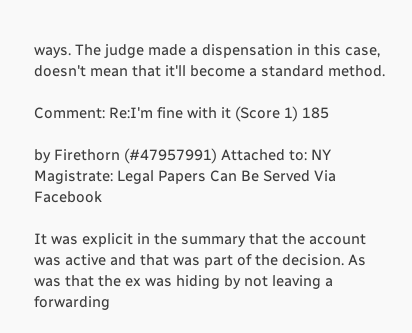ways. The judge made a dispensation in this case, doesn't mean that it'll become a standard method.

Comment: Re:I'm fine with it (Score 1) 185

by Firethorn (#47957991) Attached to: NY Magistrate: Legal Papers Can Be Served Via Facebook

It was explicit in the summary that the account was active and that was part of the decision. As was that the ex was hiding by not leaving a forwarding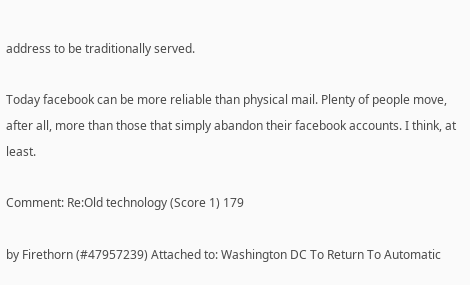address to be traditionally served.

Today facebook can be more reliable than physical mail. Plenty of people move, after all, more than those that simply abandon their facebook accounts. I think, at least.

Comment: Re:Old technology (Score 1) 179

by Firethorn (#47957239) Attached to: Washington DC To Return To Automatic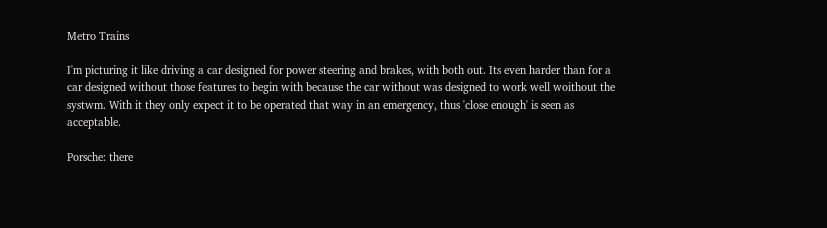Metro Trains

I'm picturing it like driving a car designed for power steering and brakes, with both out. Its even harder than for a car designed without those features to begin with because the car without was designed to work well woithout the systwm. With it they only expect it to be operated that way in an emergency, thus 'close enough' is seen as acceptable.

Porsche: there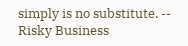simply is no substitute. -- Risky Business